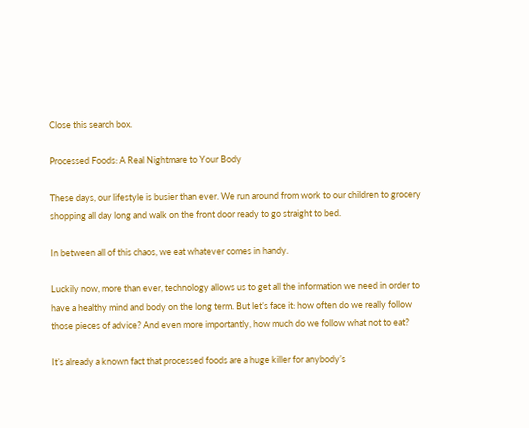Close this search box.

Processed Foods: A Real Nightmare to Your Body

These days, our lifestyle is busier than ever. We run around from work to our children to grocery shopping all day long and walk on the front door ready to go straight to bed.

In between all of this chaos, we eat whatever comes in handy.

Luckily now, more than ever, technology allows us to get all the information we need in order to have a healthy mind and body on the long term. But let’s face it: how often do we really follow those pieces of advice? And even more importantly, how much do we follow what not to eat?

It’s already a known fact that processed foods are a huge killer for anybody’s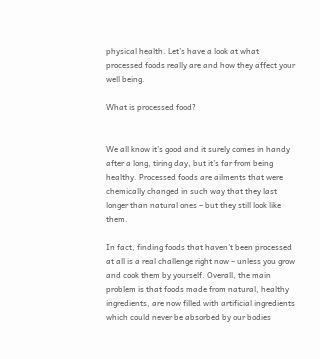physical health. Let’s have a look at what processed foods really are and how they affect your well being.

What is processed food?


We all know it’s good and it surely comes in handy after a long, tiring day, but it’s far from being healthy. Processed foods are ailments that were chemically changed in such way that they last longer than natural ones – but they still look like them.

In fact, finding foods that haven’t been processed at all is a real challenge right now – unless you grow and cook them by yourself. Overall, the main problem is that foods made from natural, healthy ingredients, are now filled with artificial ingredients which could never be absorbed by our bodies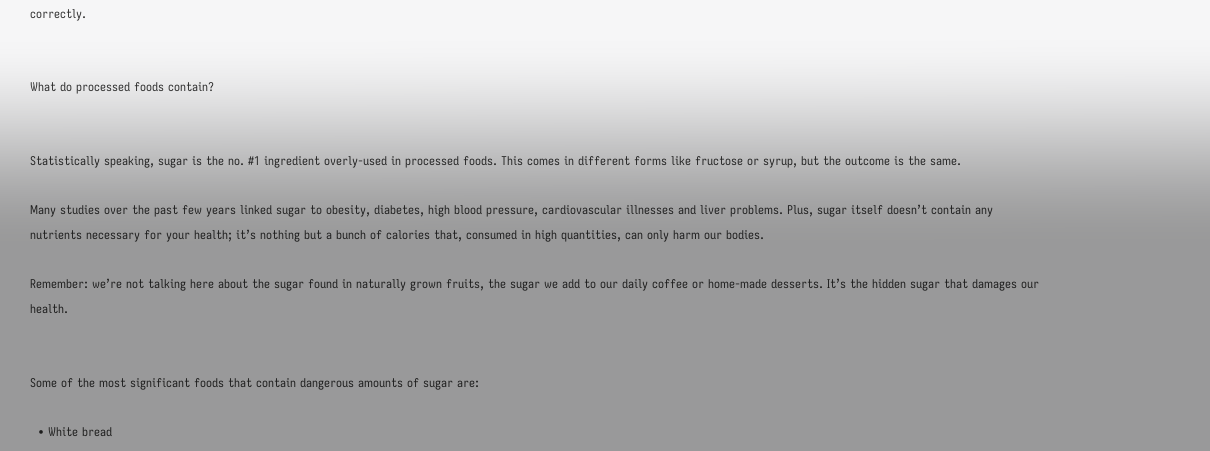correctly.


What do processed foods contain?


Statistically speaking, sugar is the no. #1 ingredient overly-used in processed foods. This comes in different forms like fructose or syrup, but the outcome is the same.

Many studies over the past few years linked sugar to obesity, diabetes, high blood pressure, cardiovascular illnesses and liver problems. Plus, sugar itself doesn’t contain any nutrients necessary for your health; it’s nothing but a bunch of calories that, consumed in high quantities, can only harm our bodies.

Remember: we’re not talking here about the sugar found in naturally grown fruits, the sugar we add to our daily coffee or home-made desserts. It’s the hidden sugar that damages our health.


Some of the most significant foods that contain dangerous amounts of sugar are:

  • White bread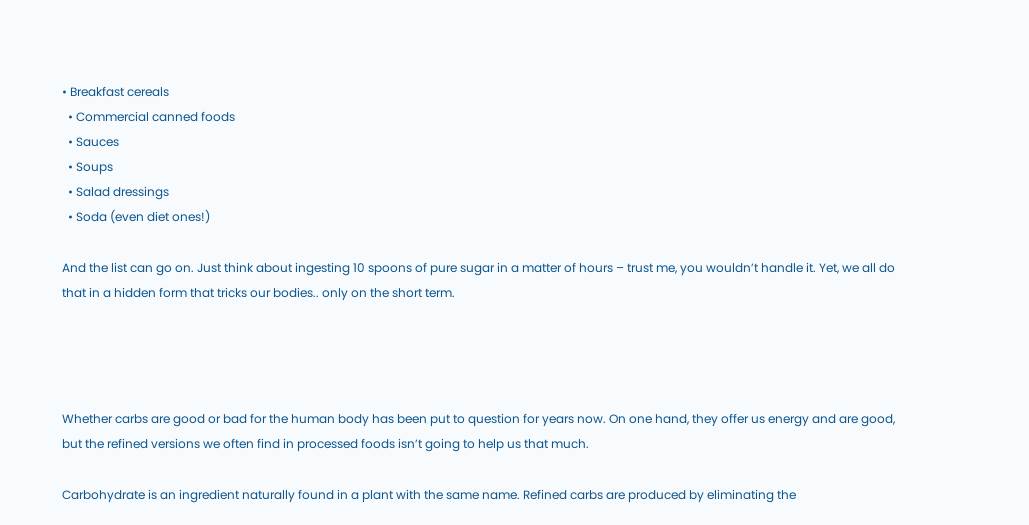• Breakfast cereals
  • Commercial canned foods
  • Sauces
  • Soups
  • Salad dressings
  • Soda (even diet ones!)

And the list can go on. Just think about ingesting 10 spoons of pure sugar in a matter of hours – trust me, you wouldn’t handle it. Yet, we all do that in a hidden form that tricks our bodies.. only on the short term.




Whether carbs are good or bad for the human body has been put to question for years now. On one hand, they offer us energy and are good, but the refined versions we often find in processed foods isn’t going to help us that much.

Carbohydrate is an ingredient naturally found in a plant with the same name. Refined carbs are produced by eliminating the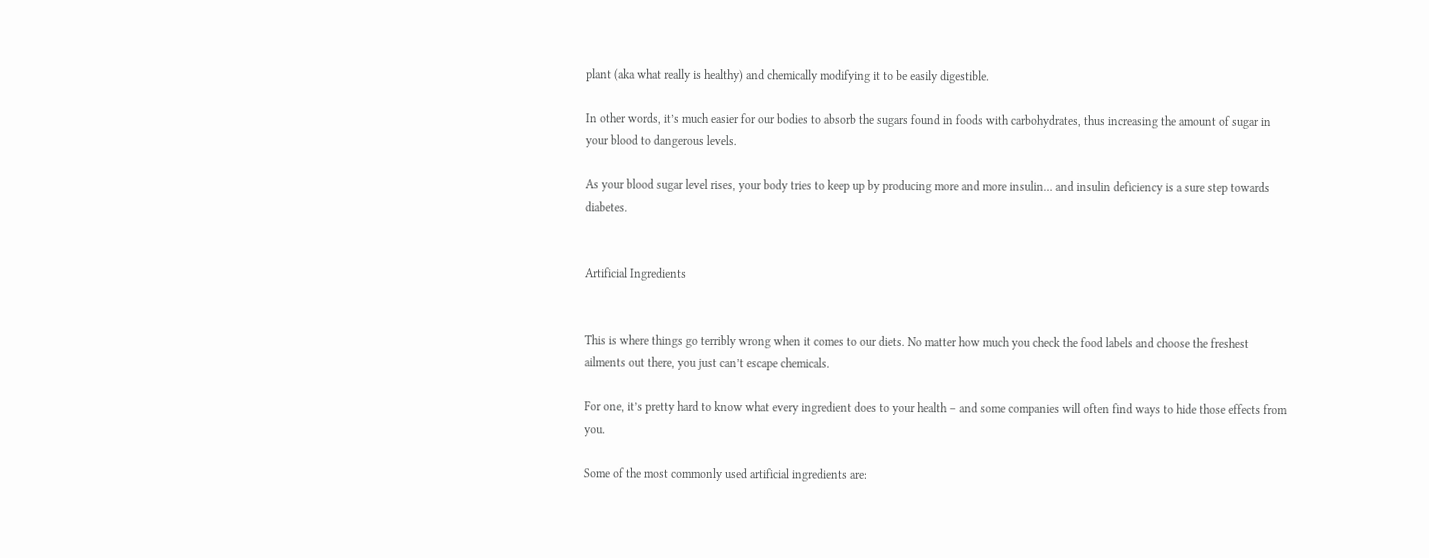plant (aka what really is healthy) and chemically modifying it to be easily digestible.

In other words, it’s much easier for our bodies to absorb the sugars found in foods with carbohydrates, thus increasing the amount of sugar in your blood to dangerous levels.

As your blood sugar level rises, your body tries to keep up by producing more and more insulin… and insulin deficiency is a sure step towards diabetes.


Artificial Ingredients


This is where things go terribly wrong when it comes to our diets. No matter how much you check the food labels and choose the freshest ailments out there, you just can’t escape chemicals.

For one, it’s pretty hard to know what every ingredient does to your health – and some companies will often find ways to hide those effects from you.

Some of the most commonly used artificial ingredients are: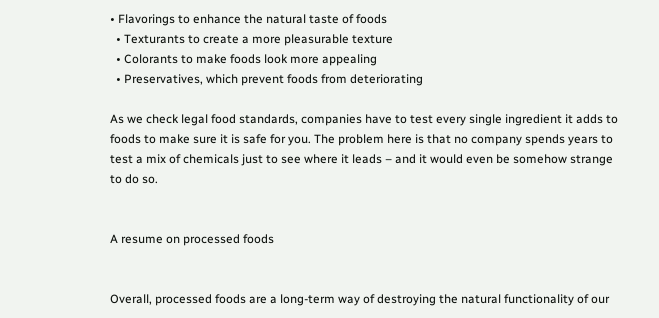• Flavorings to enhance the natural taste of foods
  • Texturants to create a more pleasurable texture
  • Colorants to make foods look more appealing
  • Preservatives, which prevent foods from deteriorating

As we check legal food standards, companies have to test every single ingredient it adds to foods to make sure it is safe for you. The problem here is that no company spends years to test a mix of chemicals just to see where it leads – and it would even be somehow strange to do so.


A resume on processed foods


Overall, processed foods are a long-term way of destroying the natural functionality of our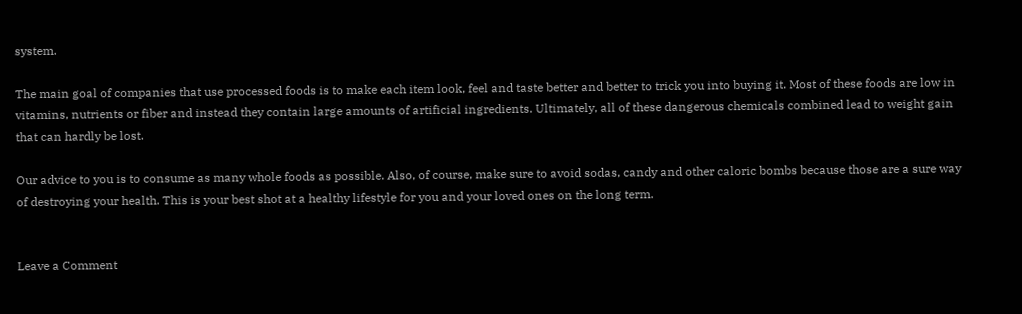system.

The main goal of companies that use processed foods is to make each item look, feel and taste better and better to trick you into buying it. Most of these foods are low in vitamins, nutrients or fiber and instead they contain large amounts of artificial ingredients. Ultimately, all of these dangerous chemicals combined lead to weight gain that can hardly be lost.

Our advice to you is to consume as many whole foods as possible. Also, of course, make sure to avoid sodas, candy and other caloric bombs because those are a sure way of destroying your health. This is your best shot at a healthy lifestyle for you and your loved ones on the long term.


Leave a Comment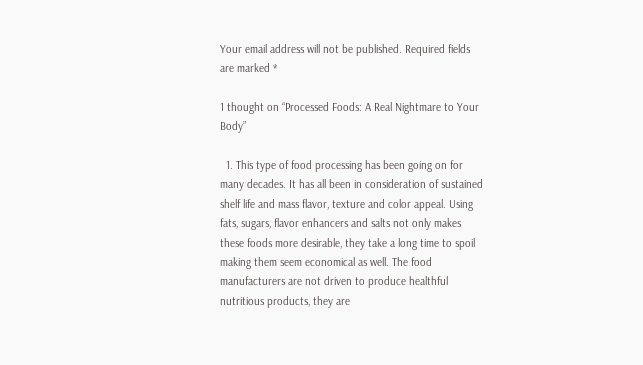Your email address will not be published. Required fields are marked *

1 thought on “Processed Foods: A Real Nightmare to Your Body”

  1. This type of food processing has been going on for many decades. It has all been in consideration of sustained shelf life and mass flavor, texture and color appeal. Using fats, sugars, flavor enhancers and salts not only makes these foods more desirable, they take a long time to spoil making them seem economical as well. The food manufacturers are not driven to produce healthful nutritious products, they are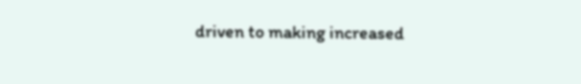driven to making increased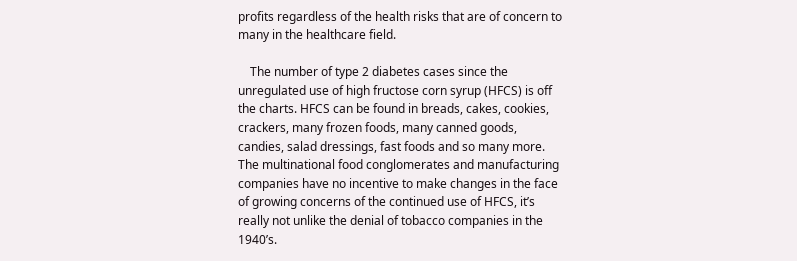profits regardless of the health risks that are of concern to many in the healthcare field.

    The number of type 2 diabetes cases since the unregulated use of high fructose corn syrup (HFCS) is off the charts. HFCS can be found in breads, cakes, cookies, crackers, many frozen foods, many canned goods, candies, salad dressings, fast foods and so many more. The multinational food conglomerates and manufacturing companies have no incentive to make changes in the face of growing concerns of the continued use of HFCS, it’s really not unlike the denial of tobacco companies in the 1940’s.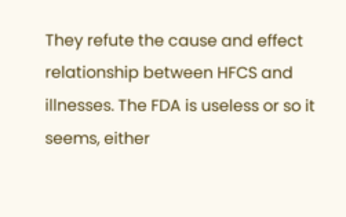They refute the cause and effect relationship between HFCS and illnesses. The FDA is useless or so it seems, either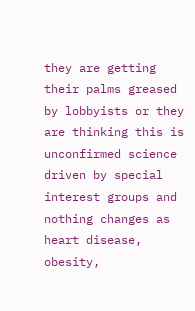they are getting their palms greased by lobbyists or they are thinking this is unconfirmed science driven by special interest groups and nothing changes as heart disease, obesity,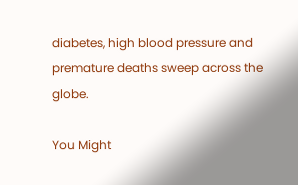diabetes, high blood pressure and premature deaths sweep across the globe.

You Might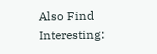Also Find Interesting: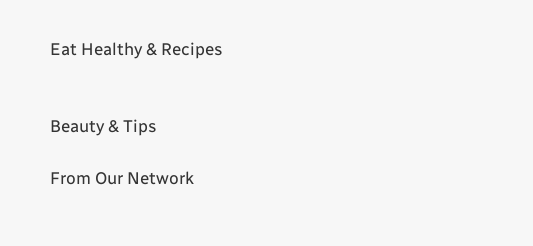Eat Healthy & Recipes


Beauty & Tips

From Our Network